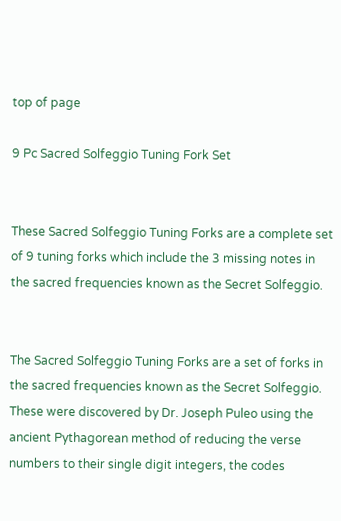top of page

9 Pc Sacred Solfeggio Tuning Fork Set


These Sacred Solfeggio Tuning Forks are a complete set of 9 tuning forks which include the 3 missing notes in the sacred frequencies known as the Secret Solfeggio.


The Sacred Solfeggio Tuning Forks are a set of forks in the sacred frequencies known as the Secret Solfeggio. These were discovered by Dr. Joseph Puleo using the ancient Pythagorean method of reducing the verse numbers to their single digit integers, the codes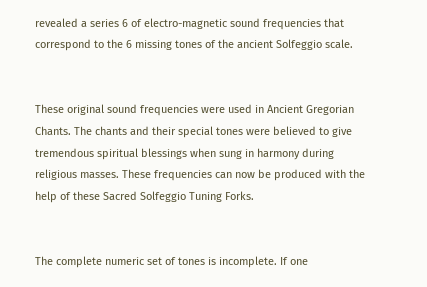revealed a series 6 of electro-magnetic sound frequencies that correspond to the 6 missing tones of the ancient Solfeggio scale.


These original sound frequencies were used in Ancient Gregorian Chants. The chants and their special tones were believed to give tremendous spiritual blessings when sung in harmony during religious masses. These frequencies can now be produced with the help of these Sacred Solfeggio Tuning Forks.


The complete numeric set of tones is incomplete. If one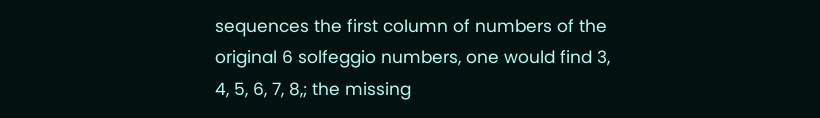sequences the first column of numbers of the original 6 solfeggio numbers, one would find 3, 4, 5, 6, 7, 8,; the missing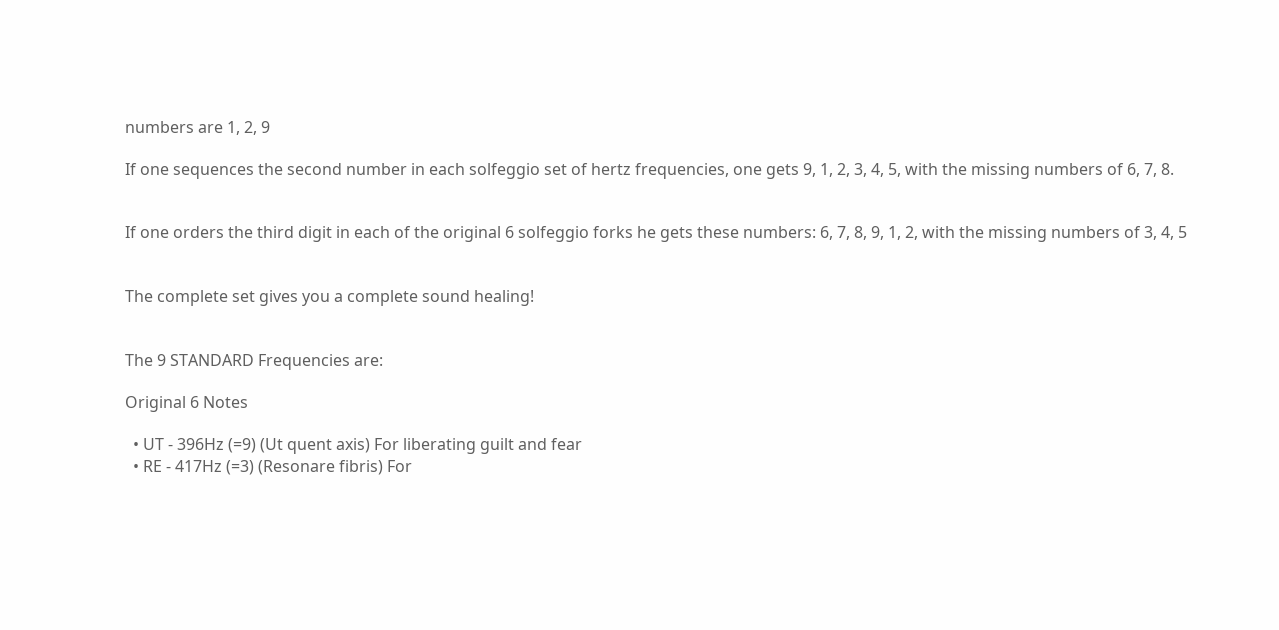numbers are 1, 2, 9

If one sequences the second number in each solfeggio set of hertz frequencies, one gets 9, 1, 2, 3, 4, 5, with the missing numbers of 6, 7, 8.


If one orders the third digit in each of the original 6 solfeggio forks he gets these numbers: 6, 7, 8, 9, 1, 2, with the missing numbers of 3, 4, 5


The complete set gives you a complete sound healing!


The 9 STANDARD Frequencies are:

Original 6 Notes

  • UT - 396Hz (=9) (Ut quent axis) For liberating guilt and fear
  • RE - 417Hz (=3) (Resonare fibris) For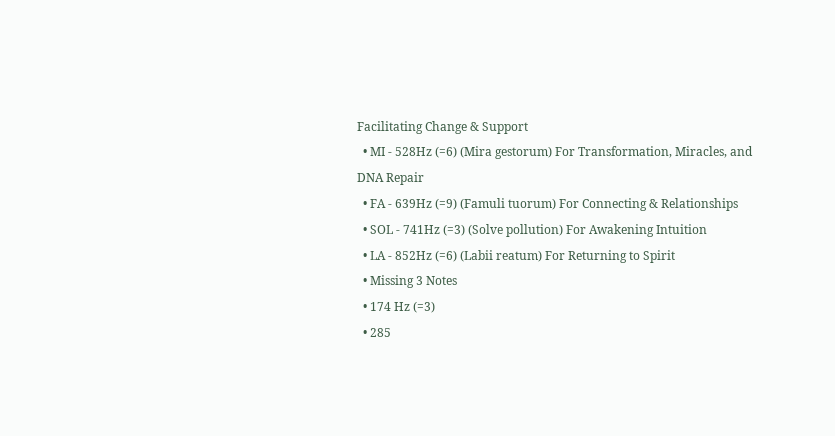Facilitating Change & Support
  • MI - 528Hz (=6) (Mira gestorum) For Transformation, Miracles, and DNA Repair
  • FA - 639Hz (=9) (Famuli tuorum) For Connecting & Relationships
  • SOL - 741Hz (=3) (Solve pollution) For Awakening Intuition
  • LA - 852Hz (=6) (Labii reatum) For Returning to Spirit
  • Missing 3 Notes
  • 174 Hz (=3)
  • 285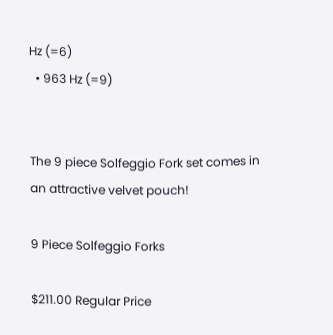Hz (=6)
  • 963 Hz (=9)


The 9 piece Solfeggio Fork set comes in an attractive velvet pouch!

9 Piece Solfeggio Forks

$211.00 Regular Price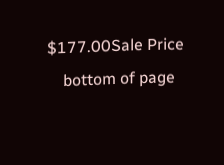$177.00Sale Price
    bottom of page